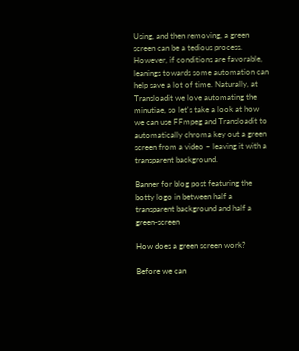Using, and then removing, a green screen can be a tedious process. However, if conditions are favorable, leanings towards some automation can help save a lot of time. Naturally, at Transloadit we love automating the minutiae, so let's take a look at how we can use FFmpeg and Transloadit to automatically chroma key out a green screen from a video – leaving it with a transparent background.

Banner for blog post featuring the botty logo in between half a transparent background and half a green-screen

How does a green screen work?

Before we can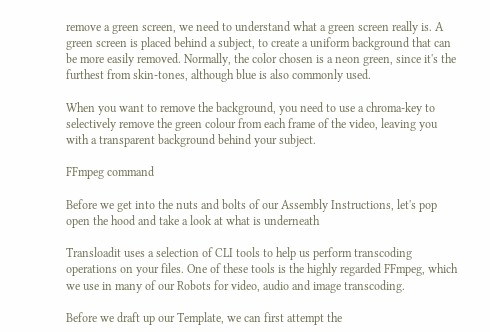remove a green screen, we need to understand what a green screen really is. A green screen is placed behind a subject, to create a uniform background that can be more easily removed. Normally, the color chosen is a neon green, since it's the furthest from skin-tones, although blue is also commonly used.

When you want to remove the background, you need to use a chroma-key to selectively remove the green colour from each frame of the video, leaving you with a transparent background behind your subject.

FFmpeg command

Before we get into the nuts and bolts of our Assembly Instructions, let's pop open the hood and take a look at what is underneath

Transloadit uses a selection of CLI tools to help us perform transcoding operations on your files. One of these tools is the highly regarded FFmpeg, which we use in many of our Robots for video, audio and image transcoding.

Before we draft up our Template, we can first attempt the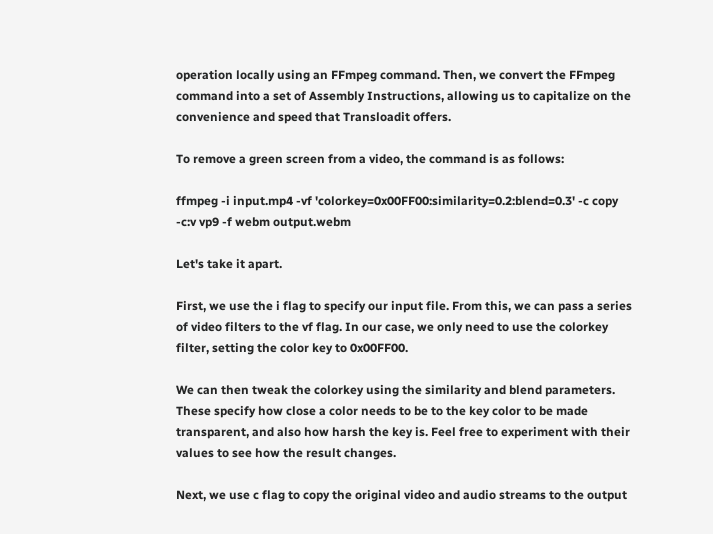operation locally using an FFmpeg command. Then, we convert the FFmpeg command into a set of Assembly Instructions, allowing us to capitalize on the convenience and speed that Transloadit offers.

To remove a green screen from a video, the command is as follows:

ffmpeg -i input.mp4 -vf 'colorkey=0x00FF00:similarity=0.2:blend=0.3' -c copy -c:v vp9 -f webm output.webm

Let's take it apart.

First, we use the i flag to specify our input file. From this, we can pass a series of video filters to the vf flag. In our case, we only need to use the colorkey filter, setting the color key to 0x00FF00.

We can then tweak the colorkey using the similarity and blend parameters. These specify how close a color needs to be to the key color to be made transparent, and also how harsh the key is. Feel free to experiment with their values to see how the result changes.

Next, we use c flag to copy the original video and audio streams to the output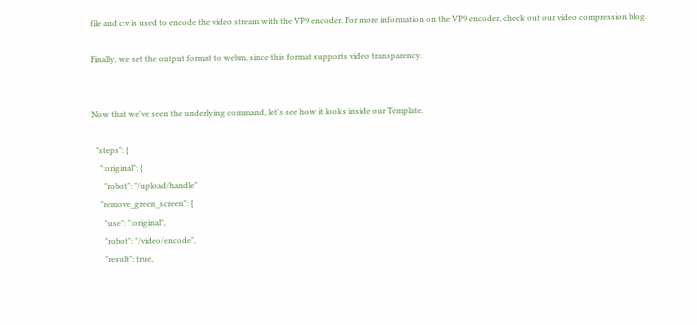file and c:v is used to encode the video stream with the VP9 encoder. For more information on the VP9 encoder, check out our video compression blog.

Finally, we set the output format to webm, since this format supports video transparency.


Now that we've seen the underlying command, let's see how it looks inside our Template.

  "steps": {
    ":original": {
      "robot": "/upload/handle"
    "remove_green_screen": {
      "use": ":original",
      "robot": "/video/encode",
      "result": true,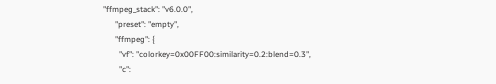"ffmpeg_stack": "v6.0.0",
      "preset": "empty",
      "ffmpeg": {
        "vf": "colorkey=0x00FF00:similarity=0.2:blend=0.3",
        "c":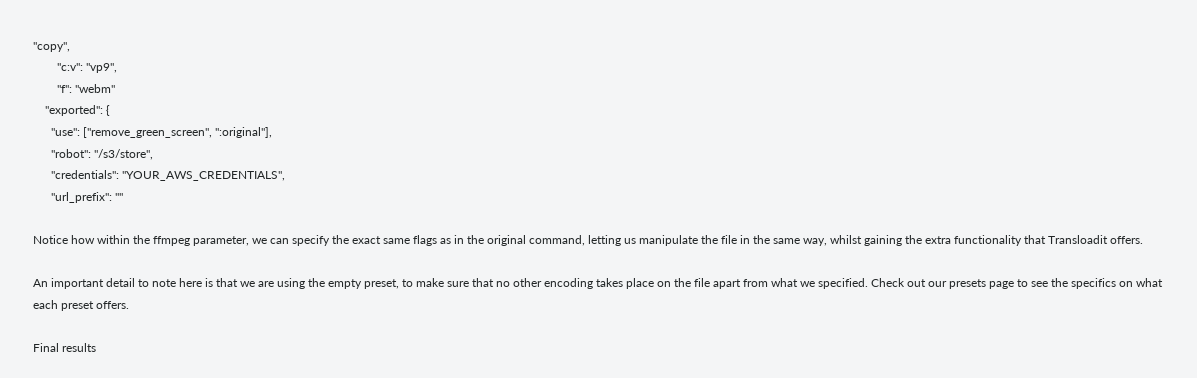"copy",
        "c:v": "vp9",
        "f": "webm"
    "exported": {
      "use": ["remove_green_screen", ":original"],
      "robot": "/s3/store",
      "credentials": "YOUR_AWS_CREDENTIALS",
      "url_prefix": ""

Notice how within the ffmpeg parameter, we can specify the exact same flags as in the original command, letting us manipulate the file in the same way, whilst gaining the extra functionality that Transloadit offers.

An important detail to note here is that we are using the empty preset, to make sure that no other encoding takes place on the file apart from what we specified. Check out our presets page to see the specifics on what each preset offers.

Final results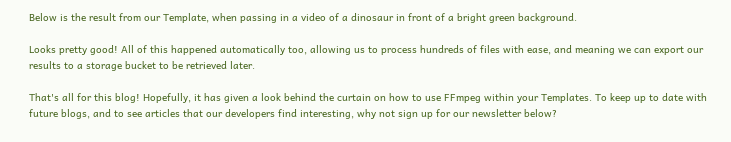Below is the result from our Template, when passing in a video of a dinosaur in front of a bright green background.

Looks pretty good! All of this happened automatically too, allowing us to process hundreds of files with ease, and meaning we can export our results to a storage bucket to be retrieved later.

That's all for this blog! Hopefully, it has given a look behind the curtain on how to use FFmpeg within your Templates. To keep up to date with future blogs, and to see articles that our developers find interesting, why not sign up for our newsletter below?